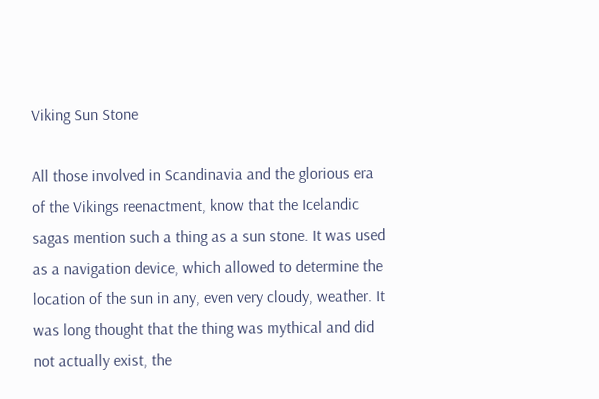Viking Sun Stone

All those involved in Scandinavia and the glorious era of the Vikings reenactment, know that the Icelandic sagas mention such a thing as a sun stone. It was used as a navigation device, which allowed to determine the location of the sun in any, even very cloudy, weather. It was long thought that the thing was mythical and did not actually exist, the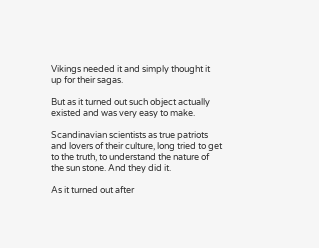Vikings needed it and simply thought it up for their sagas.

But as it turned out such object actually existed and was very easy to make.

Scandinavian scientists as true patriots and lovers of their culture, long tried to get to the truth, to understand the nature of the sun stone. And they did it.

As it turned out after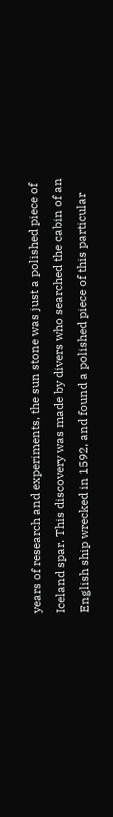years of research and experiments, the sun stone was just a polished piece of Iceland spar. This discovery was made by divers who searched the cabin of an English ship wrecked in 1592, and found a polished piece of this particular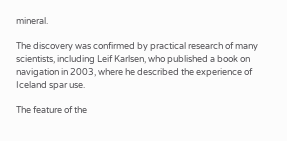mineral.

The discovery was confirmed by practical research of many scientists, including Leif Karlsen, who published a book on navigation in 2003, where he described the experience of Iceland spar use.

The feature of the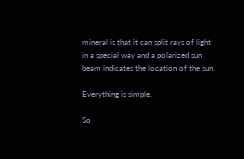mineral is that it can split rays of light in a special way and a polarized sun beam indicates the location of the sun.

Everything is simple.

So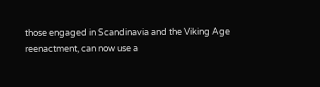those engaged in Scandinavia and the Viking Age reenactment, can now use a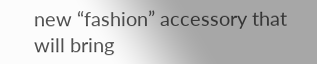new “fashion” accessory that will bring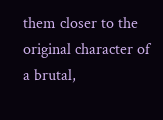them closer to the original character of a brutal,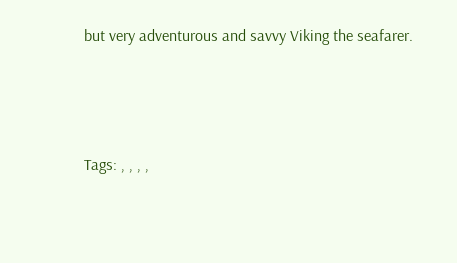but very adventurous and savvy Viking the seafarer.



Tags: , , , ,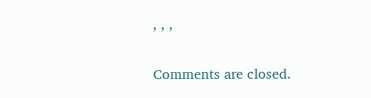, , ,

Comments are closed.